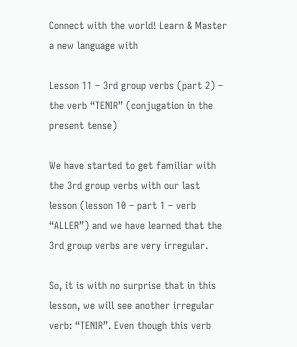Connect with the world! Learn & Master a new language with

Lesson 11 – 3rd group verbs (part 2) – the verb “TENIR” (conjugation in the present tense)

We have started to get familiar with the 3rd group verbs with our last lesson (lesson 10 – part 1 – verb “ALLER”) and we have learned that the 3rd group verbs are very irregular.

So, it is with no surprise that in this lesson, we will see another irregular verb: “TENIR”. Even though this verb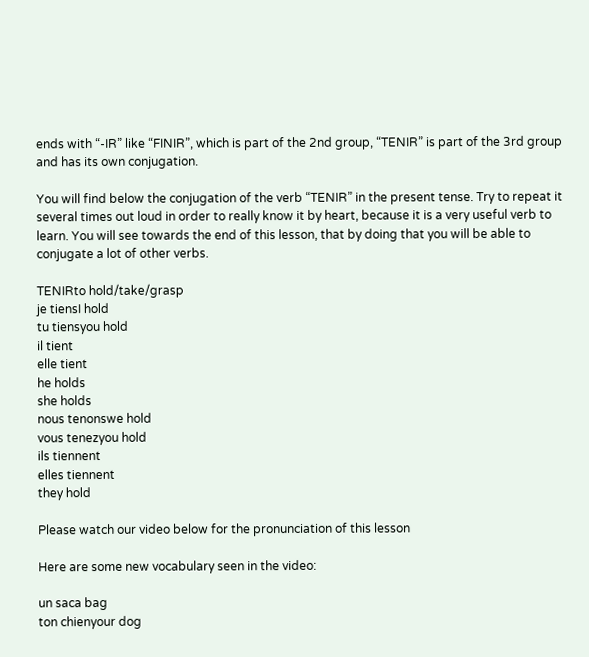ends with “-IR” like “FINIR”, which is part of the 2nd group, “TENIR” is part of the 3rd group and has its own conjugation.

You will find below the conjugation of the verb “TENIR” in the present tense. Try to repeat it several times out loud in order to really know it by heart, because it is a very useful verb to learn. You will see towards the end of this lesson, that by doing that you will be able to conjugate a lot of other verbs.

TENIRto hold/take/grasp
je tiensI hold
tu tiensyou hold
il tient
elle tient
he holds
she holds
nous tenonswe hold
vous tenezyou hold
ils tiennent
elles tiennent
they hold

Please watch our video below for the pronunciation of this lesson

Here are some new vocabulary seen in the video:

un saca bag
ton chienyour dog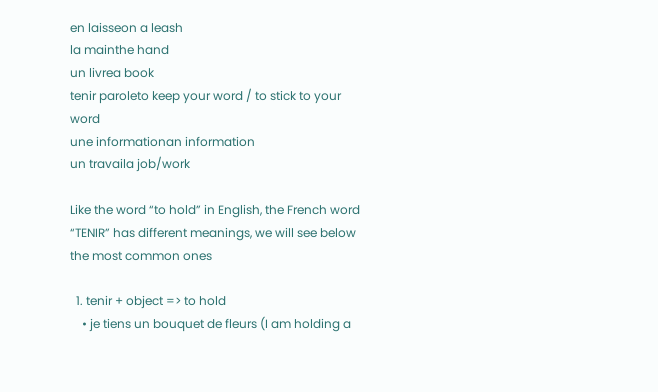en laisseon a leash
la mainthe hand
un livrea book
tenir paroleto keep your word / to stick to your word
une informationan information
un travaila job/work

Like the word “to hold” in English, the French word “TENIR” has different meanings, we will see below the most common ones

  1. tenir + object => to hold
    • je tiens un bouquet de fleurs (I am holding a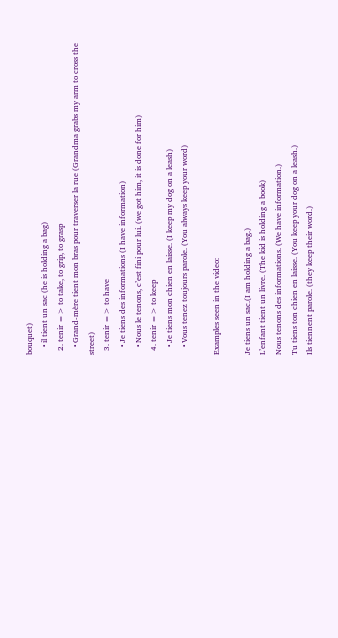bouquet)
    • il tient un sac (he is holding a bag)
  2. tenir => to take, to grip, to grasp
    • Grand-mère tient mon bras pour traverser la rue (Grandma grabs my arm to cross the street)
  3. tenir => to have
    • Je tiens des informations (I have information)
    • Nous le tenons, c’est fini pour lui. (we got him, it is done for him)
  4. tenir => to keep
    • Je tiens mon chien en laisse. (I keep my dog on a leash)
    • Vous tenez toujours parole. (You always keep your word)

Examples seen in the video:

Je tiens un sac.(I am holding a bag.)
L’enfant tient un livre. (The kid is holding a book)
Nous tenons des informations. (We have information.)
Tu tiens ton chien en laisse. (You keep your dog on a leash.)
Ils tiennent parole. (they keep their word.)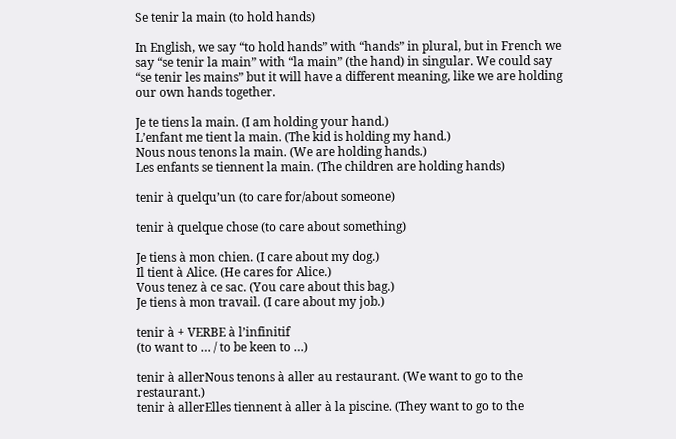Se tenir la main (to hold hands)

In English, we say “to hold hands” with “hands” in plural, but in French we say “se tenir la main” with “la main” (the hand) in singular. We could say “se tenir les mains” but it will have a different meaning, like we are holding our own hands together.

Je te tiens la main. (I am holding your hand.)
L’enfant me tient la main. (The kid is holding my hand.)
Nous nous tenons la main. (We are holding hands.)
Les enfants se tiennent la main. (The children are holding hands)

tenir à quelqu’un (to care for/about someone)

tenir à quelque chose (to care about something)

Je tiens à mon chien. (I care about my dog.)
Il tient à Alice. (He cares for Alice.)
Vous tenez à ce sac. (You care about this bag.)
Je tiens à mon travail. (I care about my job.)

tenir à + VERBE à l’infinitif
(to want to … / to be keen to …)

tenir à allerNous tenons à aller au restaurant. (We want to go to the restaurant.)
tenir à allerElles tiennent à aller à la piscine. (They want to go to the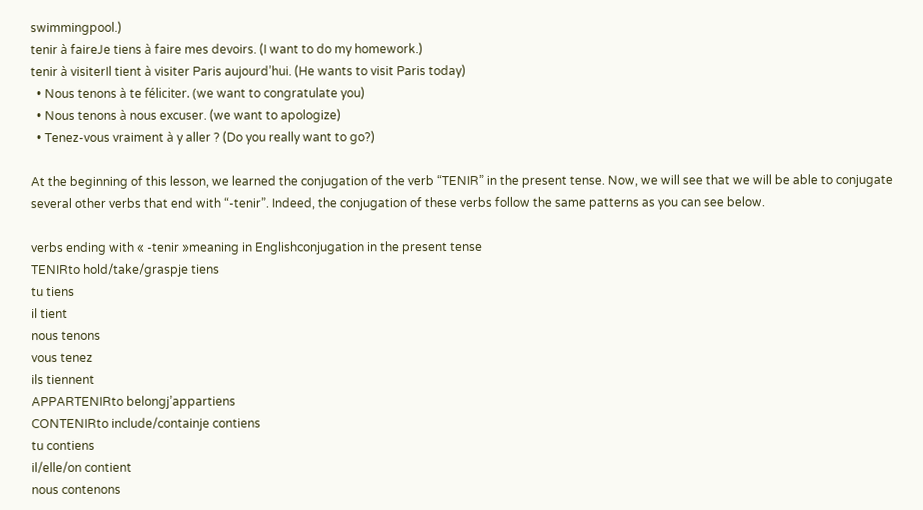swimmingpool.)
tenir à faireJe tiens à faire mes devoirs. (I want to do my homework.)
tenir à visiterIl tient à visiter Paris aujourd’hui. (He wants to visit Paris today)
  • Nous tenons à te féliciter. (we want to congratulate you)
  • Nous tenons à nous excuser. (we want to apologize)
  • Tenez-vous vraiment à y aller ? (Do you really want to go?)

At the beginning of this lesson, we learned the conjugation of the verb “TENIR” in the present tense. Now, we will see that we will be able to conjugate several other verbs that end with “-tenir”. Indeed, the conjugation of these verbs follow the same patterns as you can see below.

verbs ending with « -tenir »meaning in Englishconjugation in the present tense
TENIRto hold/take/graspje tiens
tu tiens
il tient
nous tenons
vous tenez
ils tiennent
APPARTENIRto belongj’appartiens
CONTENIRto include/containje contiens
tu contiens
il/elle/on contient
nous contenons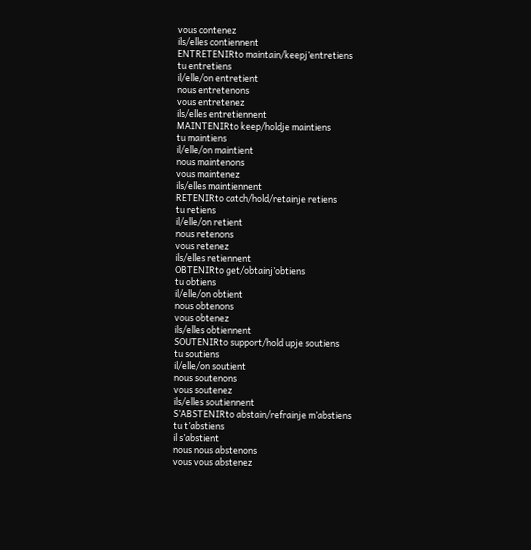vous contenez
ils/elles contiennent
ENTRETENIRto maintain/keepj’entretiens
tu entretiens
il/elle/on entretient
nous entretenons
vous entretenez
ils/elles entretiennent
MAINTENIRto keep/holdje maintiens
tu maintiens
il/elle/on maintient
nous maintenons
vous maintenez
ils/elles maintiennent
RETENIRto catch/hold/retainje retiens
tu retiens
il/elle/on retient
nous retenons
vous retenez
ils/elles retiennent
OBTENIRto get/obtainj’obtiens
tu obtiens
il/elle/on obtient
nous obtenons
vous obtenez
ils/elles obtiennent
SOUTENIRto support/hold upje soutiens
tu soutiens
il/elle/on soutient
nous soutenons
vous soutenez
ils/elles soutiennent
S’ABSTENIRto abstain/refrainje m’abstiens
tu t’abstiens
il s’abstient
nous nous abstenons
vous vous abstenez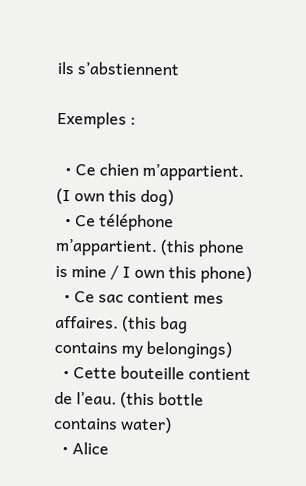ils s’abstiennent

Exemples :

  • Ce chien m’appartient. (I own this dog)
  • Ce téléphone m’appartient. (this phone is mine / I own this phone)
  • Ce sac contient mes affaires. (this bag contains my belongings)
  • Cette bouteille contient de l’eau. (this bottle contains water)
  • Alice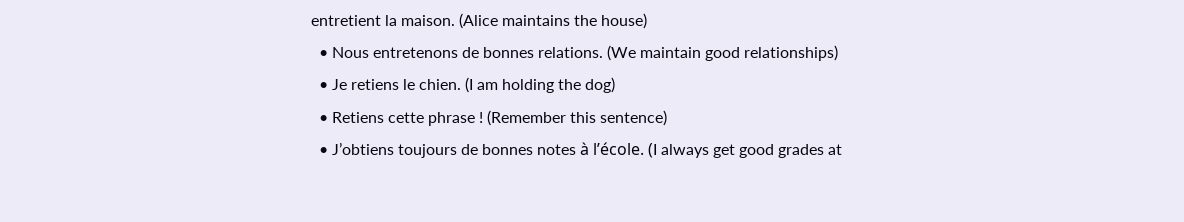entretient la maison. (Alice maintains the house)
  • Nous entretenons de bonnes relations. (We maintain good relationships)
  • Je retiens le chien. (I am holding the dog)
  • Retiens cette phrase ! (Remember this sentence)
  • J’obtiens toujours de bonnes notes à l’école. (I always get good grades at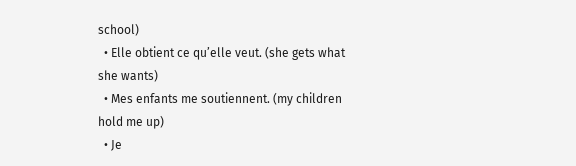school)
  • Elle obtient ce qu’elle veut. (she gets what she wants)
  • Mes enfants me soutiennent. (my children hold me up)
  • Je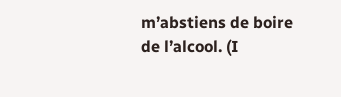m’abstiens de boire de l’alcool. (I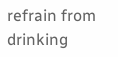refrain from drinking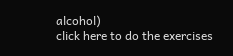alcohol)
click here to do the exercises